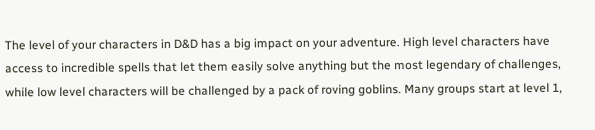The level of your characters in D&D has a big impact on your adventure. High level characters have access to incredible spells that let them easily solve anything but the most legendary of challenges, while low level characters will be challenged by a pack of roving goblins. Many groups start at level 1,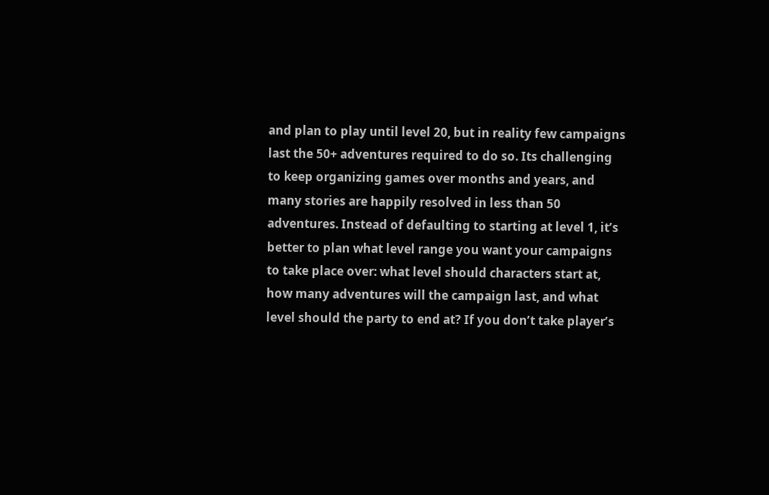and plan to play until level 20, but in reality few campaigns last the 50+ adventures required to do so. Its challenging to keep organizing games over months and years, and many stories are happily resolved in less than 50 adventures. Instead of defaulting to starting at level 1, it’s better to plan what level range you want your campaigns to take place over: what level should characters start at, how many adventures will the campaign last, and what level should the party to end at? If you don’t take player’s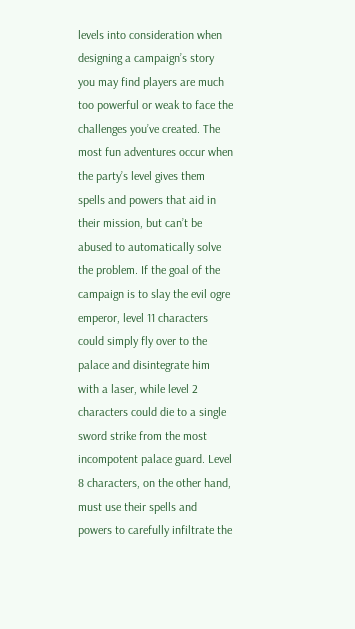levels into consideration when designing a campaign’s story you may find players are much too powerful or weak to face the challenges you’ve created. The most fun adventures occur when the party’s level gives them spells and powers that aid in their mission, but can’t be abused to automatically solve the problem. If the goal of the campaign is to slay the evil ogre emperor, level 11 characters could simply fly over to the palace and disintegrate him with a laser, while level 2 characters could die to a single sword strike from the most incompotent palace guard. Level 8 characters, on the other hand, must use their spells and powers to carefully infiltrate the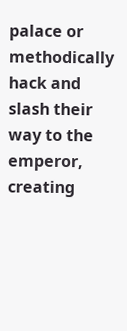palace or methodically hack and slash their way to the emperor, creating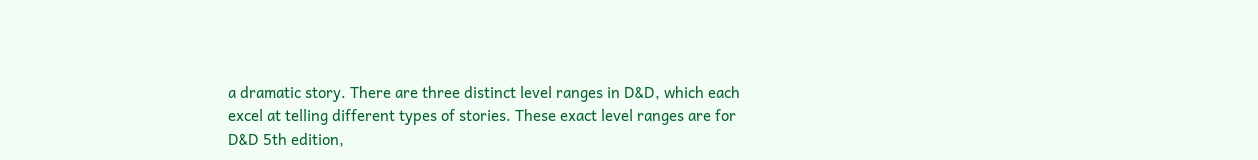a dramatic story. There are three distinct level ranges in D&D, which each excel at telling different types of stories. These exact level ranges are for D&D 5th edition,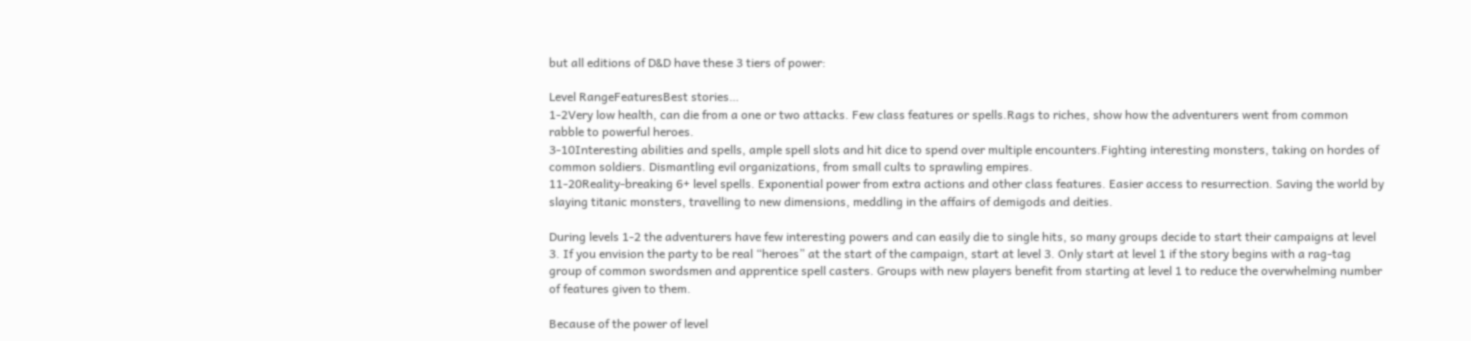but all editions of D&D have these 3 tiers of power:

Level RangeFeaturesBest stories…
1-2Very low health, can die from a one or two attacks. Few class features or spells.Rags to riches, show how the adventurers went from common rabble to powerful heroes.
3-10Interesting abilities and spells, ample spell slots and hit dice to spend over multiple encounters.Fighting interesting monsters, taking on hordes of common soldiers. Dismantling evil organizations, from small cults to sprawling empires.
11-20Reality-breaking 6+ level spells. Exponential power from extra actions and other class features. Easier access to resurrection. Saving the world by slaying titanic monsters, travelling to new dimensions, meddling in the affairs of demigods and deities.

During levels 1-2 the adventurers have few interesting powers and can easily die to single hits, so many groups decide to start their campaigns at level 3. If you envision the party to be real “heroes” at the start of the campaign, start at level 3. Only start at level 1 if the story begins with a rag-tag group of common swordsmen and apprentice spell casters. Groups with new players benefit from starting at level 1 to reduce the overwhelming number of features given to them.

Because of the power of level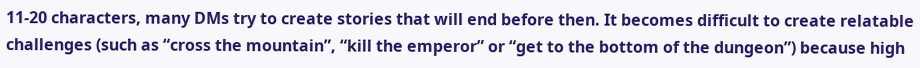11-20 characters, many DMs try to create stories that will end before then. It becomes difficult to create relatable challenges (such as “cross the mountain”, “kill the emperor” or “get to the bottom of the dungeon”) because high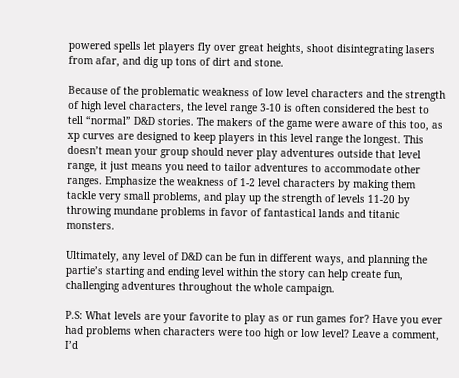powered spells let players fly over great heights, shoot disintegrating lasers from afar, and dig up tons of dirt and stone.

Because of the problematic weakness of low level characters and the strength of high level characters, the level range 3-10 is often considered the best to tell “normal” D&D stories. The makers of the game were aware of this too, as xp curves are designed to keep players in this level range the longest. This doesn’t mean your group should never play adventures outside that level range, it just means you need to tailor adventures to accommodate other ranges. Emphasize the weakness of 1-2 level characters by making them tackle very small problems, and play up the strength of levels 11-20 by throwing mundane problems in favor of fantastical lands and titanic monsters.

Ultimately, any level of D&D can be fun in different ways, and planning the partie’s starting and ending level within the story can help create fun, challenging adventures throughout the whole campaign.

P.S: What levels are your favorite to play as or run games for? Have you ever had problems when characters were too high or low level? Leave a comment, I’d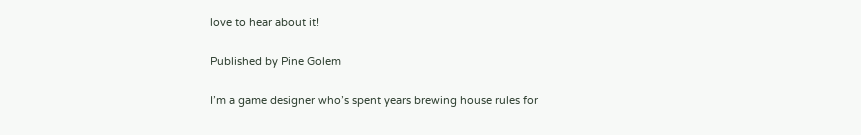love to hear about it!

Published by Pine Golem

I’m a game designer who’s spent years brewing house rules for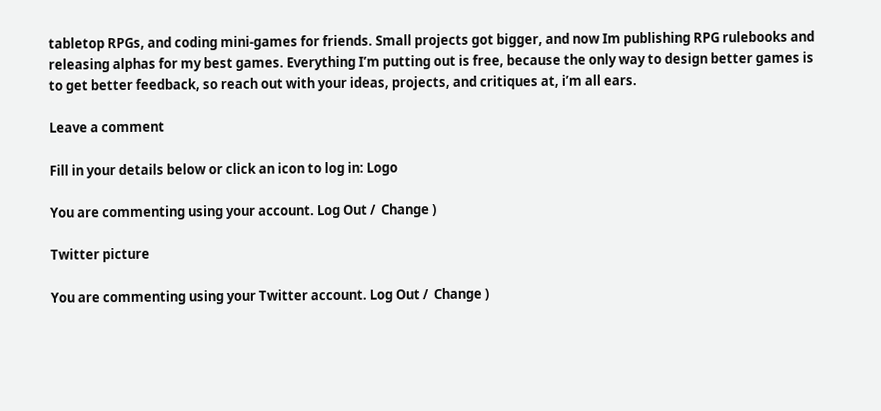tabletop RPGs, and coding mini-games for friends. Small projects got bigger, and now Im publishing RPG rulebooks and releasing alphas for my best games. Everything I’m putting out is free, because the only way to design better games is to get better feedback, so reach out with your ideas, projects, and critiques at, i’m all ears.

Leave a comment

Fill in your details below or click an icon to log in: Logo

You are commenting using your account. Log Out /  Change )

Twitter picture

You are commenting using your Twitter account. Log Out /  Change )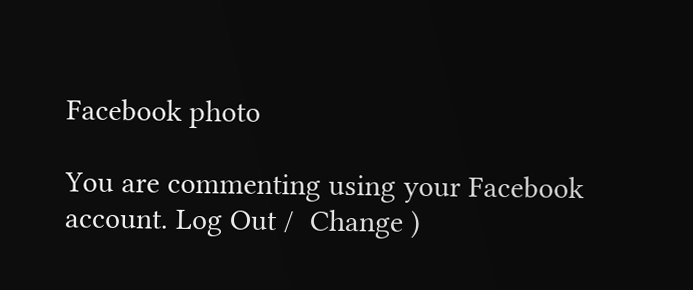Facebook photo

You are commenting using your Facebook account. Log Out /  Change )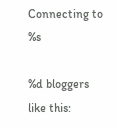Connecting to %s

%d bloggers like this: